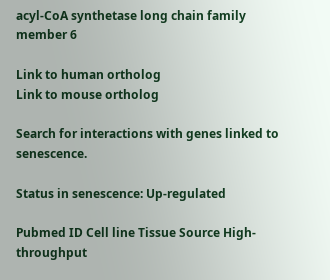acyl-CoA synthetase long chain family member 6

Link to human ortholog
Link to mouse ortholog

Search for interactions with genes linked to senescence.

Status in senescence: Up-regulated

Pubmed ID Cell line Tissue Source High-throughput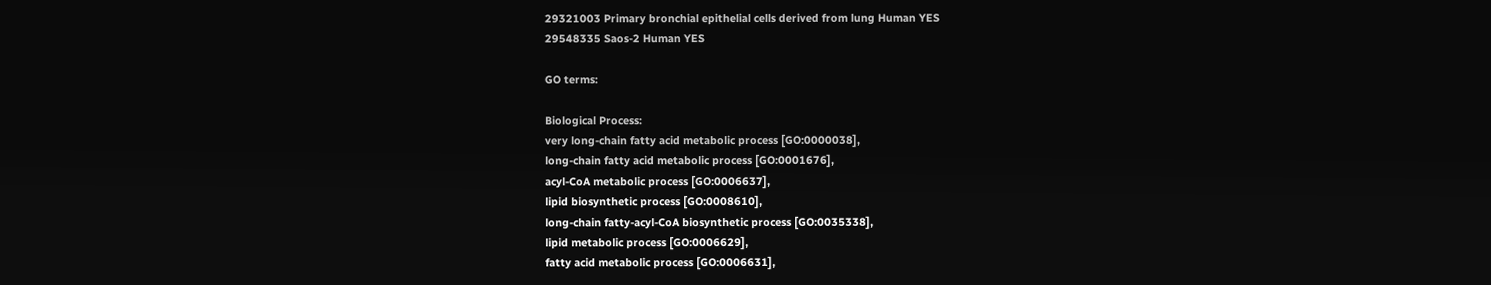29321003 Primary bronchial epithelial cells derived from lung Human YES
29548335 Saos-2 Human YES

GO terms:

Biological Process:
very long-chain fatty acid metabolic process [GO:0000038],
long-chain fatty acid metabolic process [GO:0001676],
acyl-CoA metabolic process [GO:0006637],
lipid biosynthetic process [GO:0008610],
long-chain fatty-acyl-CoA biosynthetic process [GO:0035338],
lipid metabolic process [GO:0006629],
fatty acid metabolic process [GO:0006631],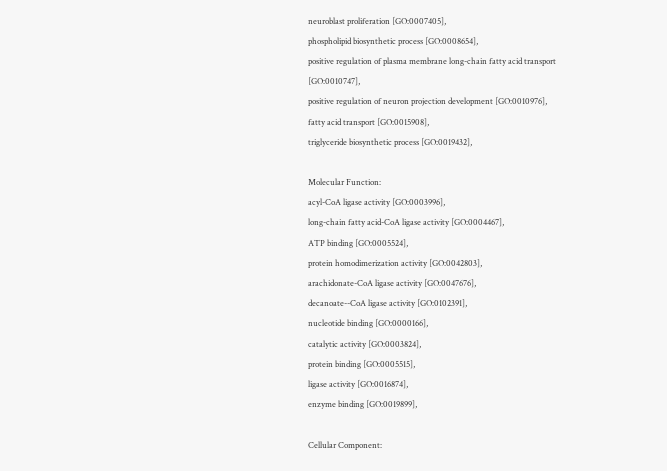neuroblast proliferation [GO:0007405],
phospholipid biosynthetic process [GO:0008654],
positive regulation of plasma membrane long-chain fatty acid transport [GO:0010747],
positive regulation of neuron projection development [GO:0010976],
fatty acid transport [GO:0015908],
triglyceride biosynthetic process [GO:0019432],

Molecular Function:
acyl-CoA ligase activity [GO:0003996],
long-chain fatty acid-CoA ligase activity [GO:0004467],
ATP binding [GO:0005524],
protein homodimerization activity [GO:0042803],
arachidonate-CoA ligase activity [GO:0047676],
decanoate--CoA ligase activity [GO:0102391],
nucleotide binding [GO:0000166],
catalytic activity [GO:0003824],
protein binding [GO:0005515],
ligase activity [GO:0016874],
enzyme binding [GO:0019899],

Cellular Component: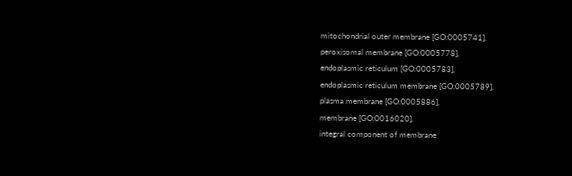mitochondrial outer membrane [GO:0005741],
peroxisomal membrane [GO:0005778],
endoplasmic reticulum [GO:0005783],
endoplasmic reticulum membrane [GO:0005789],
plasma membrane [GO:0005886],
membrane [GO:0016020],
integral component of membrane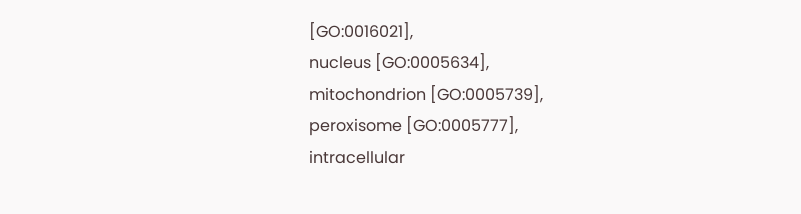[GO:0016021],
nucleus [GO:0005634],
mitochondrion [GO:0005739],
peroxisome [GO:0005777],
intracellular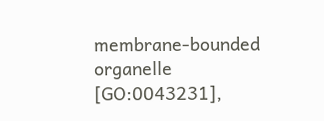membrane-bounded organelle [GO:0043231],